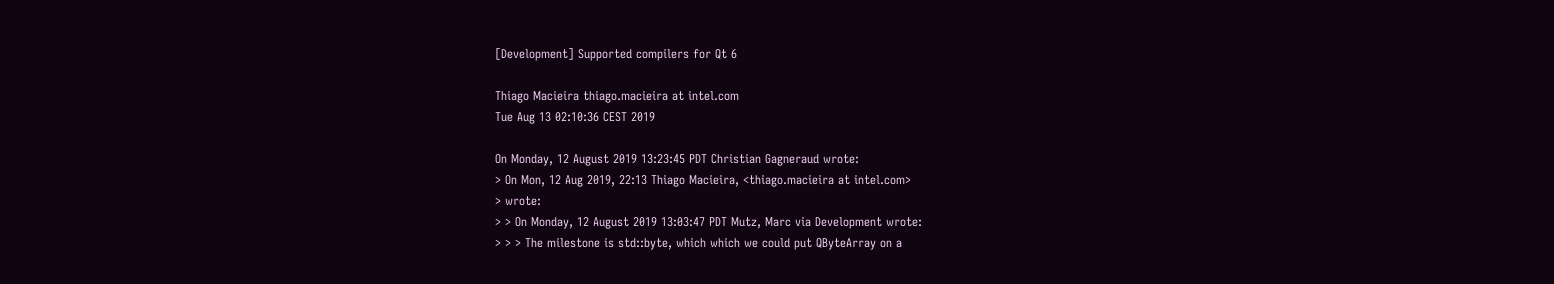[Development] Supported compilers for Qt 6

Thiago Macieira thiago.macieira at intel.com
Tue Aug 13 02:10:36 CEST 2019

On Monday, 12 August 2019 13:23:45 PDT Christian Gagneraud wrote:
> On Mon, 12 Aug 2019, 22:13 Thiago Macieira, <thiago.macieira at intel.com>
> wrote:
> > On Monday, 12 August 2019 13:03:47 PDT Mutz, Marc via Development wrote:
> > > The milestone is std::byte, which which we could put QByteArray on a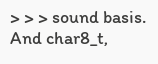> > > sound basis. And char8_t,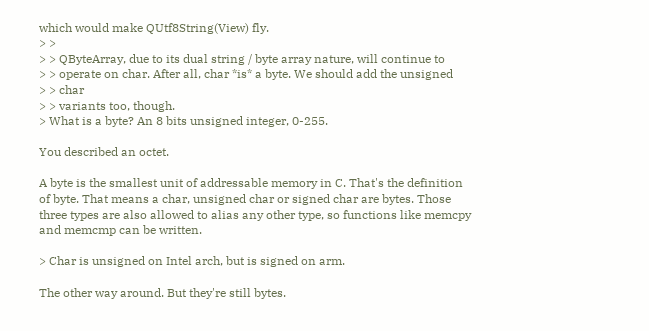which would make QUtf8String(View) fly.
> >
> > QByteArray, due to its dual string / byte array nature, will continue to
> > operate on char. After all, char *is* a byte. We should add the unsigned
> > char
> > variants too, though.
> What is a byte? An 8 bits unsigned integer, 0-255.

You described an octet.

A byte is the smallest unit of addressable memory in C. That's the definition
of byte. That means a char, unsigned char or signed char are bytes. Those
three types are also allowed to alias any other type, so functions like memcpy
and memcmp can be written.

> Char is unsigned on Intel arch, but is signed on arm.

The other way around. But they're still bytes.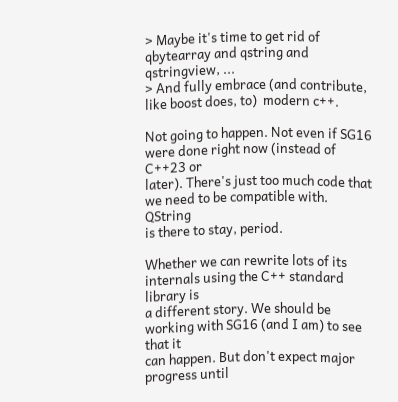> Maybe it's time to get rid of qbytearray and qstring and qstringview, ...
> And fully embrace (and contribute, like boost does, to)  modern c++.

Not going to happen. Not even if SG16 were done right now (instead of C++23 or
later). There's just too much code that we need to be compatible with. QString
is there to stay, period.

Whether we can rewrite lots of its internals using the C++ standard library is
a different story. We should be working with SG16 (and I am) to see that it
can happen. But don't expect major progress until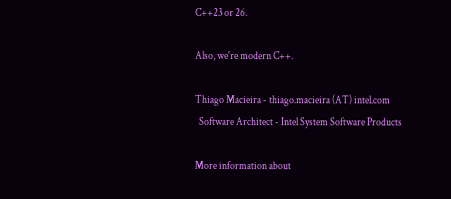C++23 or 26.

Also, we're modern C++.

Thiago Macieira - thiago.macieira (AT) intel.com
  Software Architect - Intel System Software Products

More information about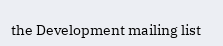the Development mailing list